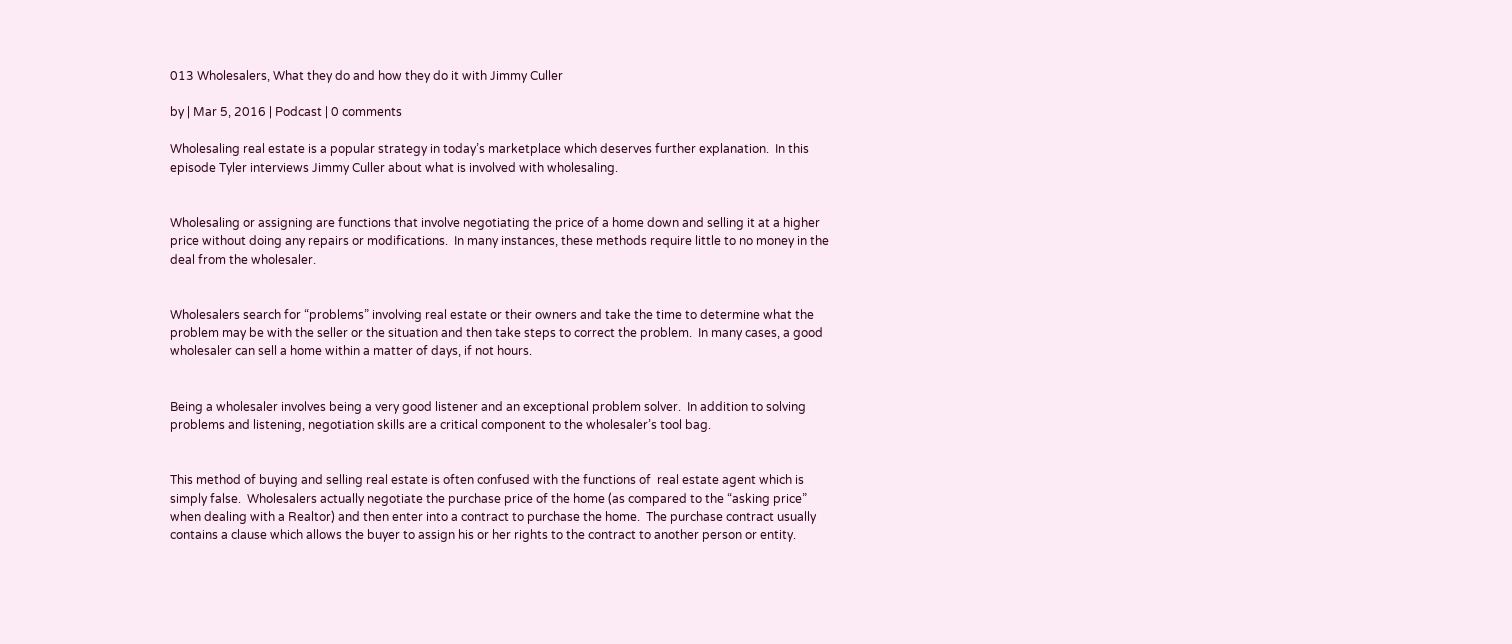013 Wholesalers, What they do and how they do it with Jimmy Culler

by | Mar 5, 2016 | Podcast | 0 comments

Wholesaling real estate is a popular strategy in today’s marketplace which deserves further explanation.  In this episode Tyler interviews Jimmy Culler about what is involved with wholesaling.


Wholesaling or assigning are functions that involve negotiating the price of a home down and selling it at a higher price without doing any repairs or modifications.  In many instances, these methods require little to no money in the deal from the wholesaler.


Wholesalers search for “problems” involving real estate or their owners and take the time to determine what the problem may be with the seller or the situation and then take steps to correct the problem.  In many cases, a good wholesaler can sell a home within a matter of days, if not hours.


Being a wholesaler involves being a very good listener and an exceptional problem solver.  In addition to solving problems and listening, negotiation skills are a critical component to the wholesaler’s tool bag.


This method of buying and selling real estate is often confused with the functions of  real estate agent which is simply false.  Wholesalers actually negotiate the purchase price of the home (as compared to the “asking price” when dealing with a Realtor) and then enter into a contract to purchase the home.  The purchase contract usually contains a clause which allows the buyer to assign his or her rights to the contract to another person or entity.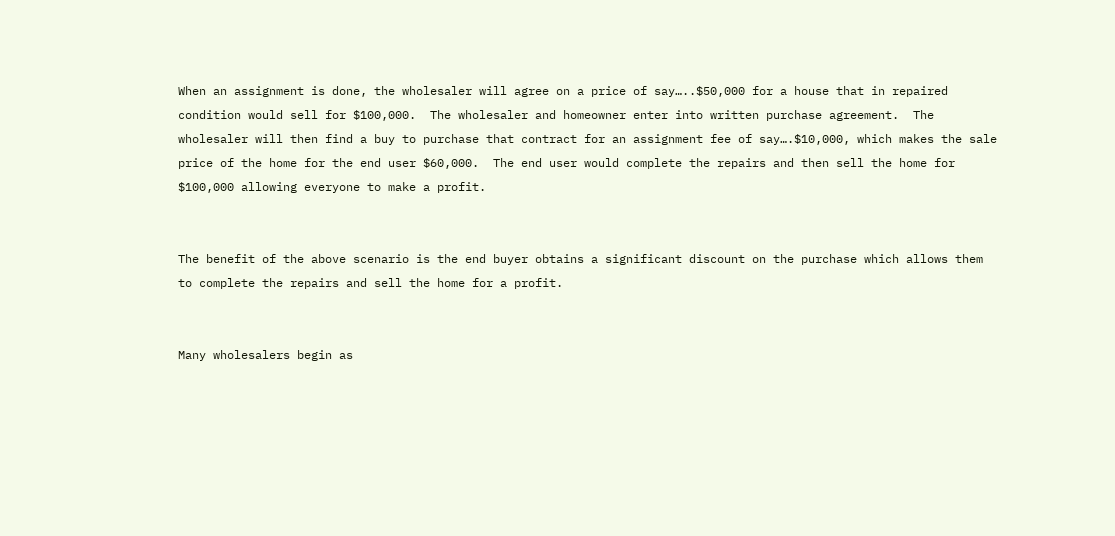When an assignment is done, the wholesaler will agree on a price of say…..$50,000 for a house that in repaired condition would sell for $100,000.  The wholesaler and homeowner enter into written purchase agreement.  The wholesaler will then find a buy to purchase that contract for an assignment fee of say….$10,000, which makes the sale price of the home for the end user $60,000.  The end user would complete the repairs and then sell the home for $100,000 allowing everyone to make a profit.


The benefit of the above scenario is the end buyer obtains a significant discount on the purchase which allows them to complete the repairs and sell the home for a profit.


Many wholesalers begin as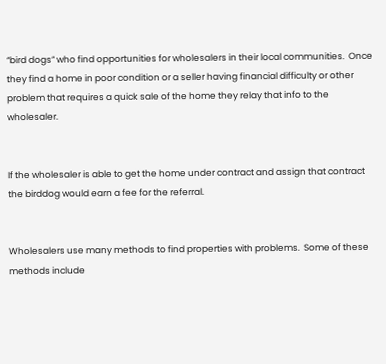“bird dogs” who find opportunities for wholesalers in their local communities.  Once they find a home in poor condition or a seller having financial difficulty or other problem that requires a quick sale of the home they relay that info to the wholesaler.


If the wholesaler is able to get the home under contract and assign that contract the birddog would earn a fee for the referral.


Wholesalers use many methods to find properties with problems.  Some of these methods include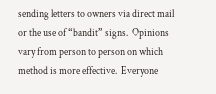sending letters to owners via direct mail or the use of “bandit” signs.  Opinions vary from person to person on which method is more effective.  Everyone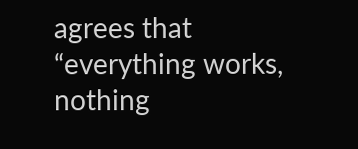agrees that “everything works, nothing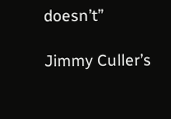doesn’t”

Jimmy Culler’s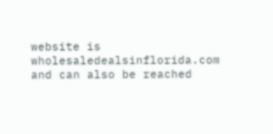website is wholesaledealsinflorida.com and can also be reached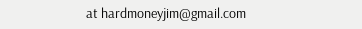at hardmoneyjim@gmail.com